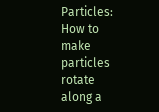Particles: How to make particles rotate along a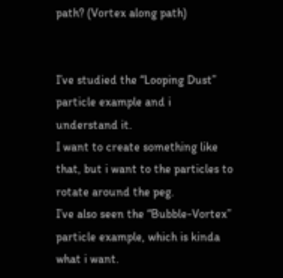path? (Vortex along path)


I’ve studied the “Looping Dust” particle example and i understand it.
I want to create something like that, but i want to the particles to rotate around the peg.
I’ve also seen the “Bubble-Vortex” particle example, which is kinda what i want.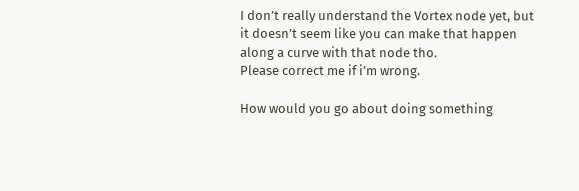I don’t really understand the Vortex node yet, but it doesn’t seem like you can make that happen along a curve with that node tho.
Please correct me if i’m wrong.

How would you go about doing something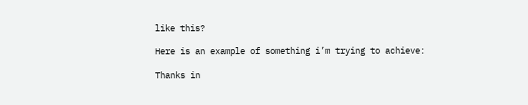like this?

Here is an example of something i’m trying to achieve:

Thanks in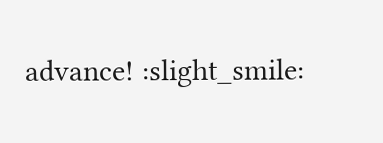advance! :slight_smile: